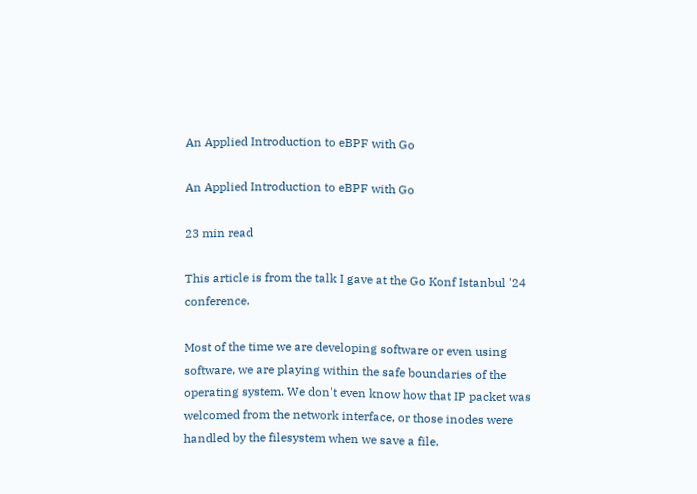An Applied Introduction to eBPF with Go

An Applied Introduction to eBPF with Go

23 min read

This article is from the talk I gave at the Go Konf Istanbul '24 conference.

Most of the time we are developing software or even using software, we are playing within the safe boundaries of the operating system. We don't even know how that IP packet was welcomed from the network interface, or those inodes were handled by the filesystem when we save a file.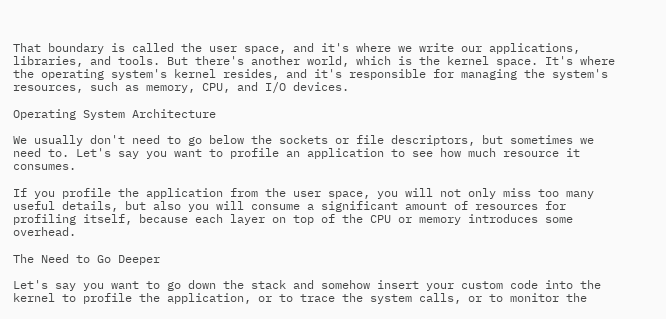That boundary is called the user space, and it's where we write our applications, libraries, and tools. But there's another world, which is the kernel space. It's where the operating system's kernel resides, and it's responsible for managing the system's resources, such as memory, CPU, and I/O devices.

Operating System Architecture

We usually don't need to go below the sockets or file descriptors, but sometimes we need to. Let's say you want to profile an application to see how much resource it consumes.

If you profile the application from the user space, you will not only miss too many useful details, but also you will consume a significant amount of resources for profiling itself, because each layer on top of the CPU or memory introduces some overhead.

The Need to Go Deeper

Let's say you want to go down the stack and somehow insert your custom code into the kernel to profile the application, or to trace the system calls, or to monitor the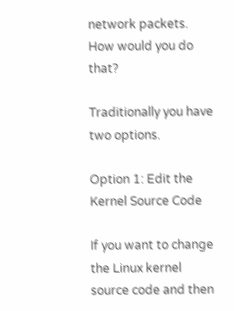network packets. How would you do that?

Traditionally you have two options.

Option 1: Edit the Kernel Source Code

If you want to change the Linux kernel source code and then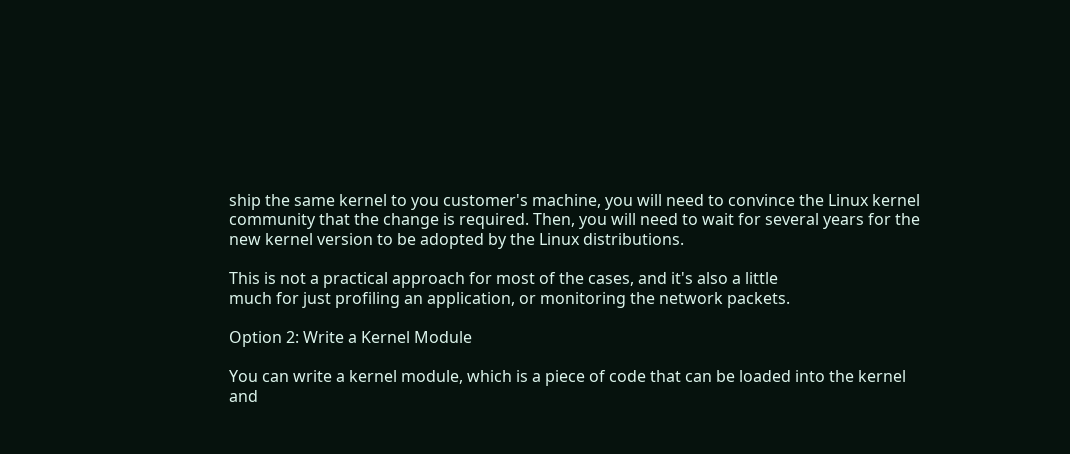ship the same kernel to you customer's machine, you will need to convince the Linux kernel community that the change is required. Then, you will need to wait for several years for the new kernel version to be adopted by the Linux distributions.

This is not a practical approach for most of the cases, and it's also a little
much for just profiling an application, or monitoring the network packets.

Option 2: Write a Kernel Module

You can write a kernel module, which is a piece of code that can be loaded into the kernel and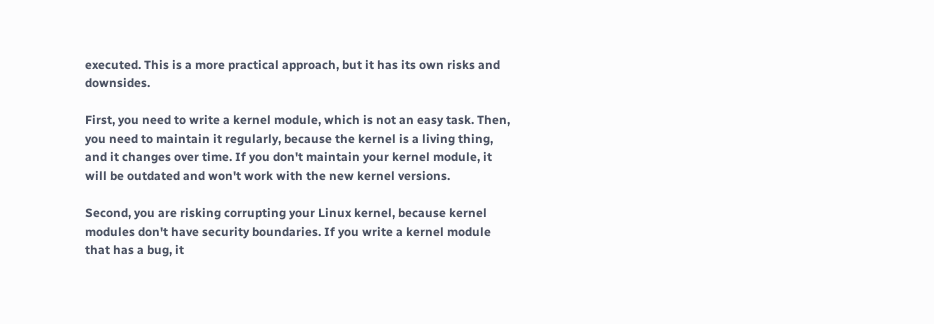executed. This is a more practical approach, but it has its own risks and downsides.

First, you need to write a kernel module, which is not an easy task. Then, you need to maintain it regularly, because the kernel is a living thing, and it changes over time. If you don't maintain your kernel module, it will be outdated and won't work with the new kernel versions.

Second, you are risking corrupting your Linux kernel, because kernel modules don't have security boundaries. If you write a kernel module that has a bug, it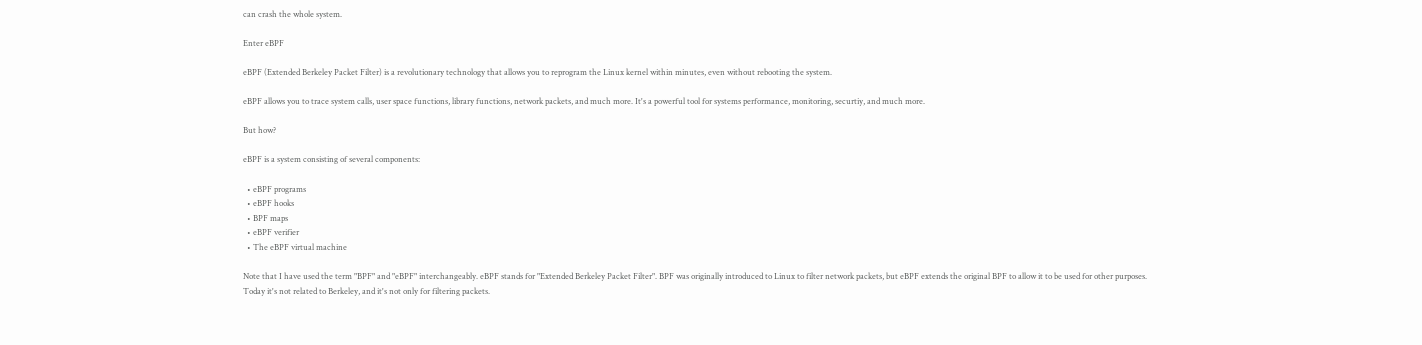can crash the whole system.

Enter eBPF

eBPF (Extended Berkeley Packet Filter) is a revolutionary technology that allows you to reprogram the Linux kernel within minutes, even without rebooting the system.

eBPF allows you to trace system calls, user space functions, library functions, network packets, and much more. It's a powerful tool for systems performance, monitoring, securtiy, and much more.

But how?

eBPF is a system consisting of several components:

  • eBPF programs
  • eBPF hooks
  • BPF maps
  • eBPF verifier
  • The eBPF virtual machine

Note that I have used the term "BPF" and "eBPF" interchangeably. eBPF stands for "Extended Berkeley Packet Filter". BPF was originally introduced to Linux to filter network packets, but eBPF extends the original BPF to allow it to be used for other purposes. Today it's not related to Berkeley, and it's not only for filtering packets.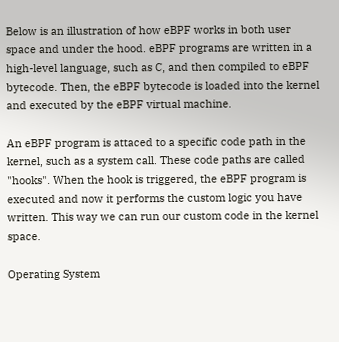Below is an illustration of how eBPF works in both user space and under the hood. eBPF programs are written in a high-level language, such as C, and then compiled to eBPF bytecode. Then, the eBPF bytecode is loaded into the kernel and executed by the eBPF virtual machine.

An eBPF program is attaced to a specific code path in the kernel, such as a system call. These code paths are called "hooks". When the hook is triggered, the eBPF program is executed and now it performs the custom logic you have written. This way we can run our custom code in the kernel space.

Operating System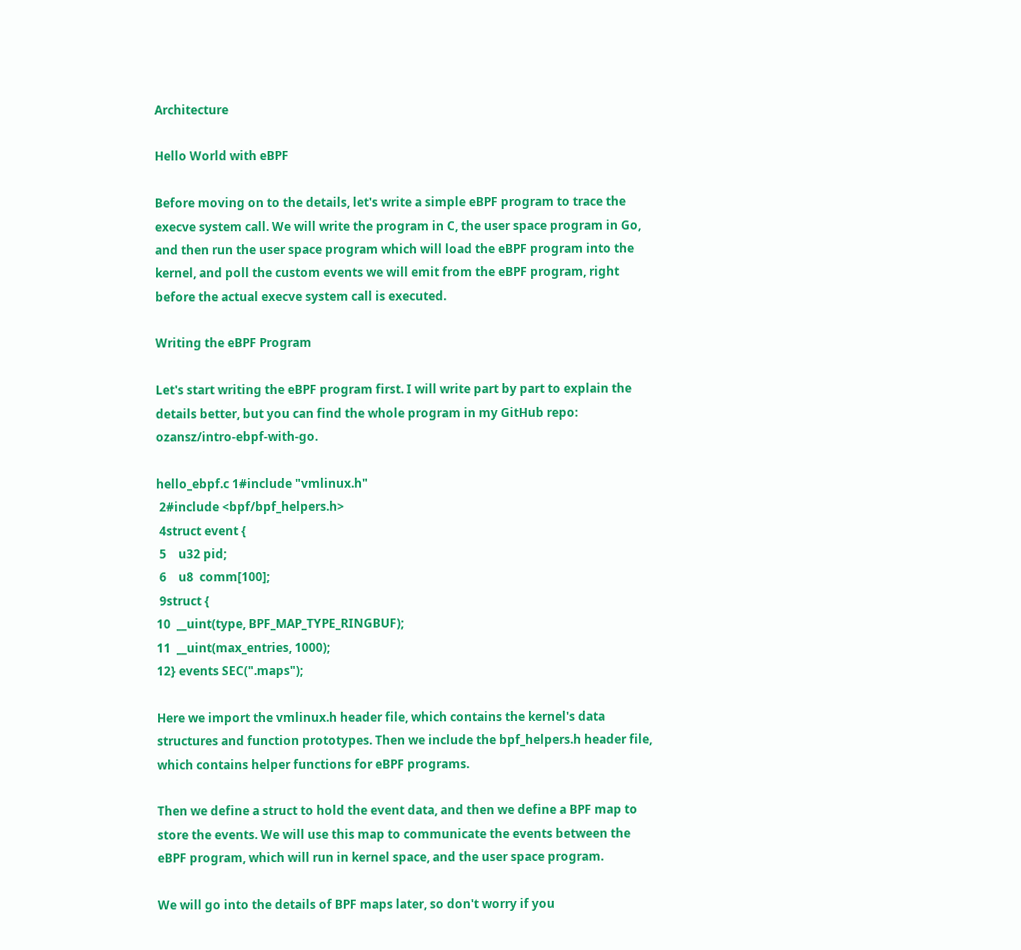Architecture

Hello World with eBPF

Before moving on to the details, let's write a simple eBPF program to trace the execve system call. We will write the program in C, the user space program in Go, and then run the user space program which will load the eBPF program into the kernel, and poll the custom events we will emit from the eBPF program, right before the actual execve system call is executed.

Writing the eBPF Program

Let's start writing the eBPF program first. I will write part by part to explain the details better, but you can find the whole program in my GitHub repo: ozansz/intro-ebpf-with-go.

hello_ebpf.c 1#include "vmlinux.h"
 2#include <bpf/bpf_helpers.h>
 4struct event {
 5    u32 pid;
 6    u8  comm[100];
 9struct {
10  __uint(type, BPF_MAP_TYPE_RINGBUF);
11  __uint(max_entries, 1000);
12} events SEC(".maps");

Here we import the vmlinux.h header file, which contains the kernel's data structures and function prototypes. Then we include the bpf_helpers.h header file, which contains helper functions for eBPF programs.

Then we define a struct to hold the event data, and then we define a BPF map to store the events. We will use this map to communicate the events between the eBPF program, which will run in kernel space, and the user space program.

We will go into the details of BPF maps later, so don't worry if you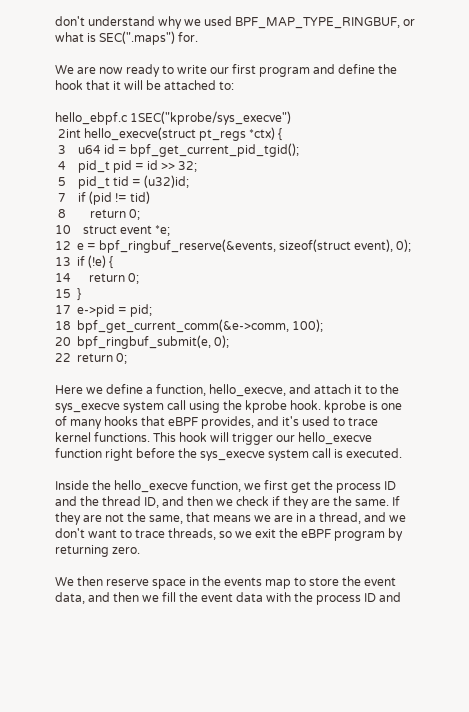don't understand why we used BPF_MAP_TYPE_RINGBUF, or what is SEC(".maps") for.

We are now ready to write our first program and define the hook that it will be attached to:

hello_ebpf.c 1SEC("kprobe/sys_execve")
 2int hello_execve(struct pt_regs *ctx) {
 3    u64 id = bpf_get_current_pid_tgid();
 4    pid_t pid = id >> 32;
 5    pid_t tid = (u32)id;
 7    if (pid != tid)
 8        return 0;
10    struct event *e;
12  e = bpf_ringbuf_reserve(&events, sizeof(struct event), 0);
13  if (!e) {
14      return 0;
15  }
17  e->pid = pid;
18  bpf_get_current_comm(&e->comm, 100);
20  bpf_ringbuf_submit(e, 0);
22  return 0;

Here we define a function, hello_execve, and attach it to the sys_execve system call using the kprobe hook. kprobe is one of many hooks that eBPF provides, and it's used to trace kernel functions. This hook will trigger our hello_execve function right before the sys_execve system call is executed.

Inside the hello_execve function, we first get the process ID and the thread ID, and then we check if they are the same. If they are not the same, that means we are in a thread, and we don't want to trace threads, so we exit the eBPF program by returning zero.

We then reserve space in the events map to store the event data, and then we fill the event data with the process ID and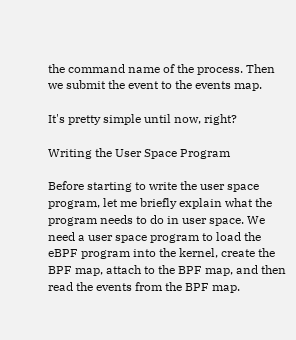the command name of the process. Then we submit the event to the events map.

It's pretty simple until now, right?

Writing the User Space Program

Before starting to write the user space program, let me briefly explain what the program needs to do in user space. We need a user space program to load the eBPF program into the kernel, create the BPF map, attach to the BPF map, and then read the events from the BPF map.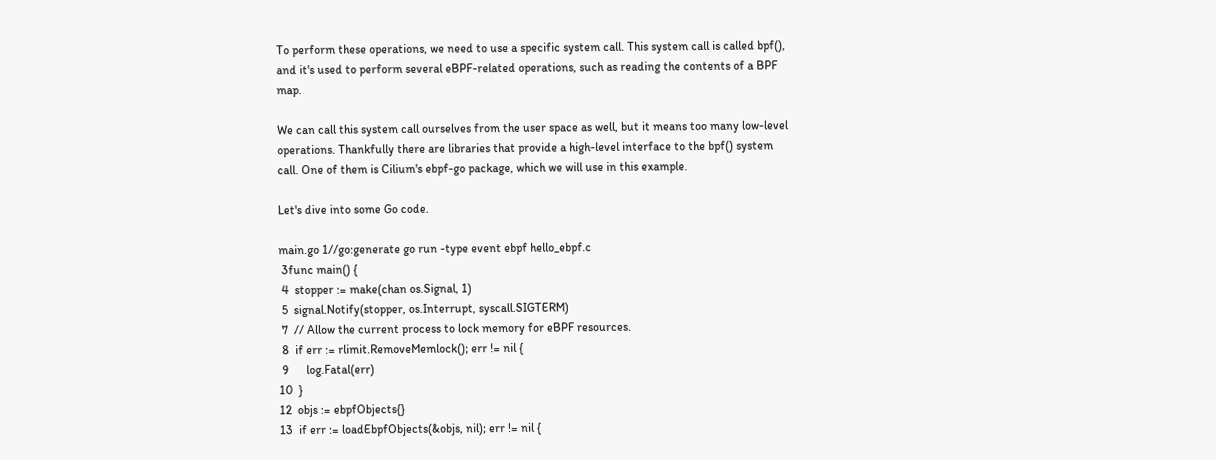To perform these operations, we need to use a specific system call. This system call is called bpf(), and it's used to perform several eBPF-related operations, such as reading the contents of a BPF map.

We can call this system call ourselves from the user space as well, but it means too many low-level operations. Thankfully there are libraries that provide a high-level interface to the bpf() system call. One of them is Cilium's ebpf-go package, which we will use in this example.

Let's dive into some Go code.

main.go 1//go:generate go run -type event ebpf hello_ebpf.c
 3func main() {
 4  stopper := make(chan os.Signal, 1)
 5  signal.Notify(stopper, os.Interrupt, syscall.SIGTERM)
 7  // Allow the current process to lock memory for eBPF resources.
 8  if err := rlimit.RemoveMemlock(); err != nil {
 9      log.Fatal(err)
10  }
12  objs := ebpfObjects{}
13  if err := loadEbpfObjects(&objs, nil); err != nil {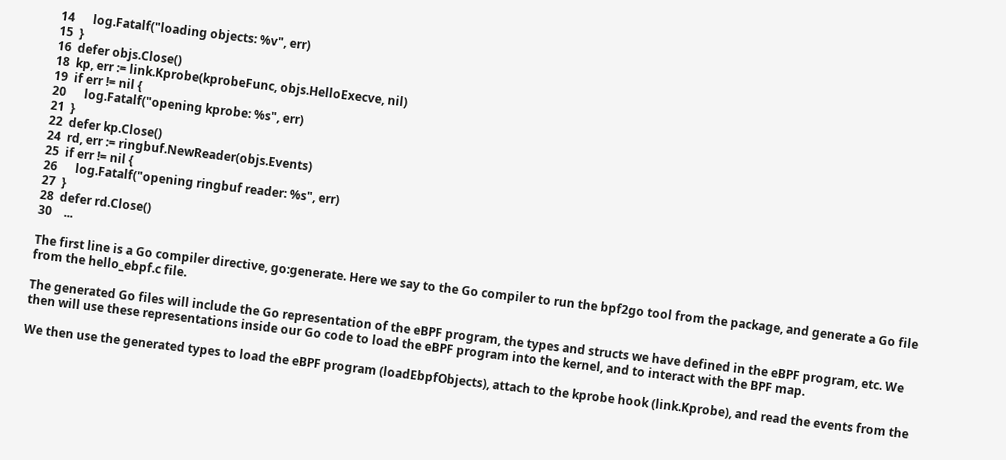14      log.Fatalf("loading objects: %v", err)
15  }
16  defer objs.Close()
18  kp, err := link.Kprobe(kprobeFunc, objs.HelloExecve, nil)
19  if err != nil {
20      log.Fatalf("opening kprobe: %s", err)
21  }
22  defer kp.Close()
24  rd, err := ringbuf.NewReader(objs.Events)
25  if err != nil {
26      log.Fatalf("opening ringbuf reader: %s", err)
27  }
28  defer rd.Close()
30    ...

The first line is a Go compiler directive, go:generate. Here we say to the Go compiler to run the bpf2go tool from the package, and generate a Go file from the hello_ebpf.c file.

The generated Go files will include the Go representation of the eBPF program, the types and structs we have defined in the eBPF program, etc. We then will use these representations inside our Go code to load the eBPF program into the kernel, and to interact with the BPF map.

We then use the generated types to load the eBPF program (loadEbpfObjects), attach to the kprobe hook (link.Kprobe), and read the events from the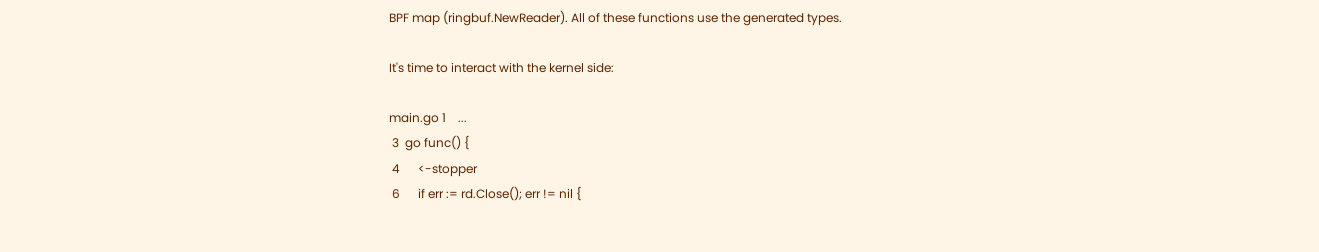BPF map (ringbuf.NewReader). All of these functions use the generated types.

It's time to interact with the kernel side:

main.go 1    ...
 3  go func() {
 4      <-stopper
 6      if err := rd.Close(); err != nil {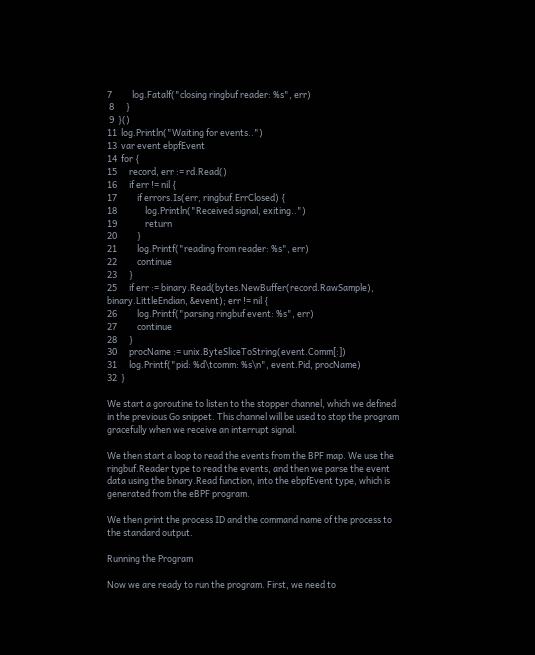7          log.Fatalf("closing ringbuf reader: %s", err)
 8      }
 9  }()
11  log.Println("Waiting for events..")
13  var event ebpfEvent
14  for {
15      record, err := rd.Read()
16      if err != nil {
17          if errors.Is(err, ringbuf.ErrClosed) {
18              log.Println("Received signal, exiting..")
19              return
20          }
21          log.Printf("reading from reader: %s", err)
22          continue
23      }
25      if err := binary.Read(bytes.NewBuffer(record.RawSample), binary.LittleEndian, &event); err != nil {
26          log.Printf("parsing ringbuf event: %s", err)
27          continue
28      }
30      procName := unix.ByteSliceToString(event.Comm[:])
31      log.Printf("pid: %d\tcomm: %s\n", event.Pid, procName)
32  }

We start a goroutine to listen to the stopper channel, which we defined in the previous Go snippet. This channel will be used to stop the program gracefully when we receive an interrupt signal.

We then start a loop to read the events from the BPF map. We use the ringbuf.Reader type to read the events, and then we parse the event data using the binary.Read function, into the ebpfEvent type, which is generated from the eBPF program.

We then print the process ID and the command name of the process to the standard output.

Running the Program

Now we are ready to run the program. First, we need to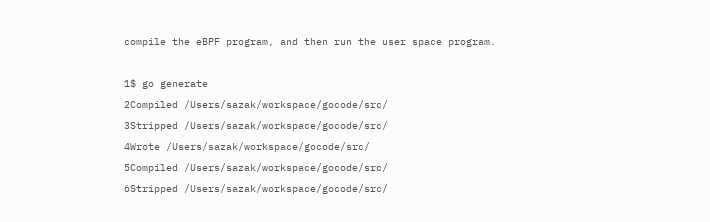compile the eBPF program, and then run the user space program.

1$ go generate
2Compiled /Users/sazak/workspace/gocode/src/
3Stripped /Users/sazak/workspace/gocode/src/
4Wrote /Users/sazak/workspace/gocode/src/
5Compiled /Users/sazak/workspace/gocode/src/
6Stripped /Users/sazak/workspace/gocode/src/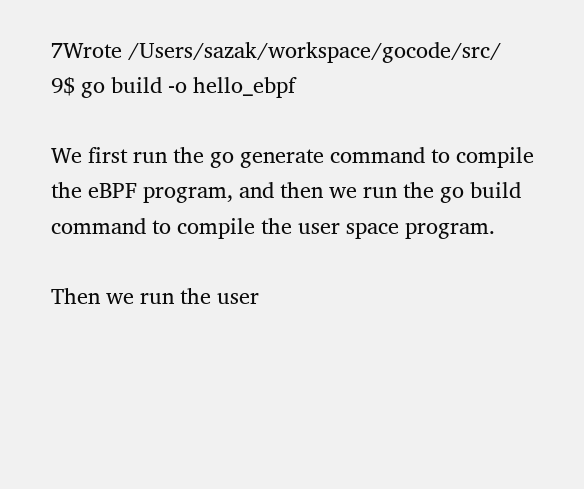7Wrote /Users/sazak/workspace/gocode/src/
9$ go build -o hello_ebpf

We first run the go generate command to compile the eBPF program, and then we run the go build command to compile the user space program.

Then we run the user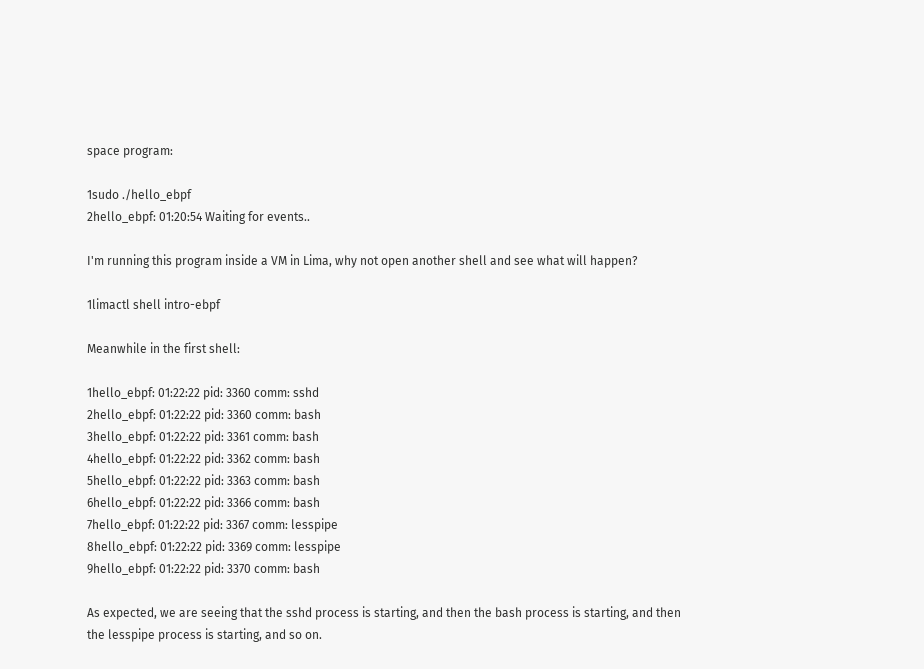space program:

1sudo ./hello_ebpf
2hello_ebpf: 01:20:54 Waiting for events..

I'm running this program inside a VM in Lima, why not open another shell and see what will happen?

1limactl shell intro-ebpf

Meanwhile in the first shell:

1hello_ebpf: 01:22:22 pid: 3360 comm: sshd
2hello_ebpf: 01:22:22 pid: 3360 comm: bash
3hello_ebpf: 01:22:22 pid: 3361 comm: bash
4hello_ebpf: 01:22:22 pid: 3362 comm: bash
5hello_ebpf: 01:22:22 pid: 3363 comm: bash
6hello_ebpf: 01:22:22 pid: 3366 comm: bash
7hello_ebpf: 01:22:22 pid: 3367 comm: lesspipe
8hello_ebpf: 01:22:22 pid: 3369 comm: lesspipe
9hello_ebpf: 01:22:22 pid: 3370 comm: bash

As expected, we are seeing that the sshd process is starting, and then the bash process is starting, and then the lesspipe process is starting, and so on.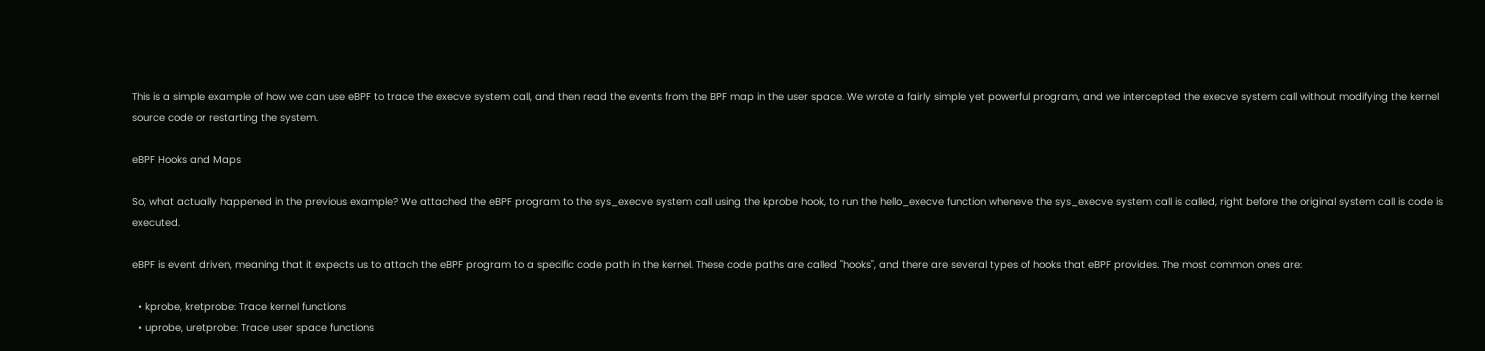This is a simple example of how we can use eBPF to trace the execve system call, and then read the events from the BPF map in the user space. We wrote a fairly simple yet powerful program, and we intercepted the execve system call without modifying the kernel source code or restarting the system.

eBPF Hooks and Maps

So, what actually happened in the previous example? We attached the eBPF program to the sys_execve system call using the kprobe hook, to run the hello_execve function wheneve the sys_execve system call is called, right before the original system call is code is executed.

eBPF is event driven, meaning that it expects us to attach the eBPF program to a specific code path in the kernel. These code paths are called "hooks", and there are several types of hooks that eBPF provides. The most common ones are:

  • kprobe, kretprobe: Trace kernel functions
  • uprobe, uretprobe: Trace user space functions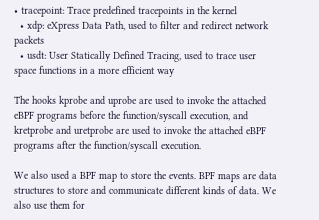• tracepoint: Trace predefined tracepoints in the kernel
  • xdp: eXpress Data Path, used to filter and redirect network packets
  • usdt: User Statically Defined Tracing, used to trace user space functions in a more efficient way

The hooks kprobe and uprobe are used to invoke the attached eBPF programs before the function/syscall execution, and kretprobe and uretprobe are used to invoke the attached eBPF programs after the function/syscall execution.

We also used a BPF map to store the events. BPF maps are data structures to store and communicate different kinds of data. We also use them for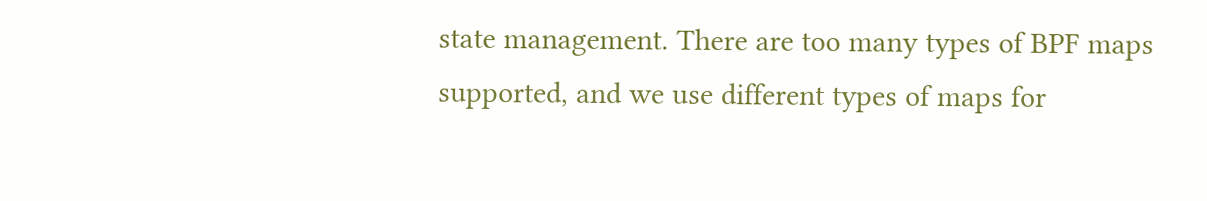state management. There are too many types of BPF maps supported, and we use different types of maps for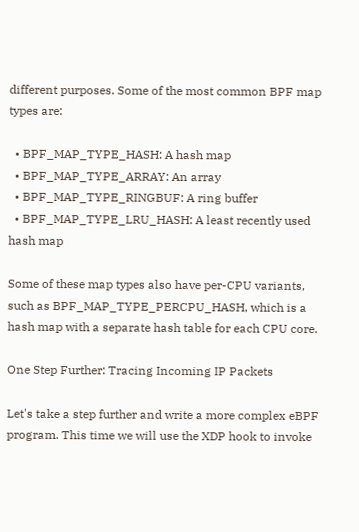different purposes. Some of the most common BPF map types are:

  • BPF_MAP_TYPE_HASH: A hash map
  • BPF_MAP_TYPE_ARRAY: An array
  • BPF_MAP_TYPE_RINGBUF: A ring buffer
  • BPF_MAP_TYPE_LRU_HASH: A least recently used hash map

Some of these map types also have per-CPU variants, such as BPF_MAP_TYPE_PERCPU_HASH, which is a hash map with a separate hash table for each CPU core.

One Step Further: Tracing Incoming IP Packets

Let's take a step further and write a more complex eBPF program. This time we will use the XDP hook to invoke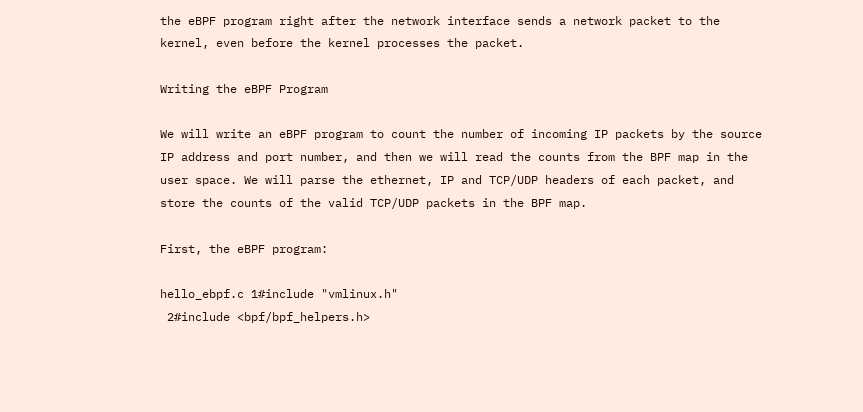the eBPF program right after the network interface sends a network packet to the kernel, even before the kernel processes the packet.

Writing the eBPF Program

We will write an eBPF program to count the number of incoming IP packets by the source IP address and port number, and then we will read the counts from the BPF map in the user space. We will parse the ethernet, IP and TCP/UDP headers of each packet, and store the counts of the valid TCP/UDP packets in the BPF map.

First, the eBPF program:

hello_ebpf.c 1#include "vmlinux.h"
 2#include <bpf/bpf_helpers.h>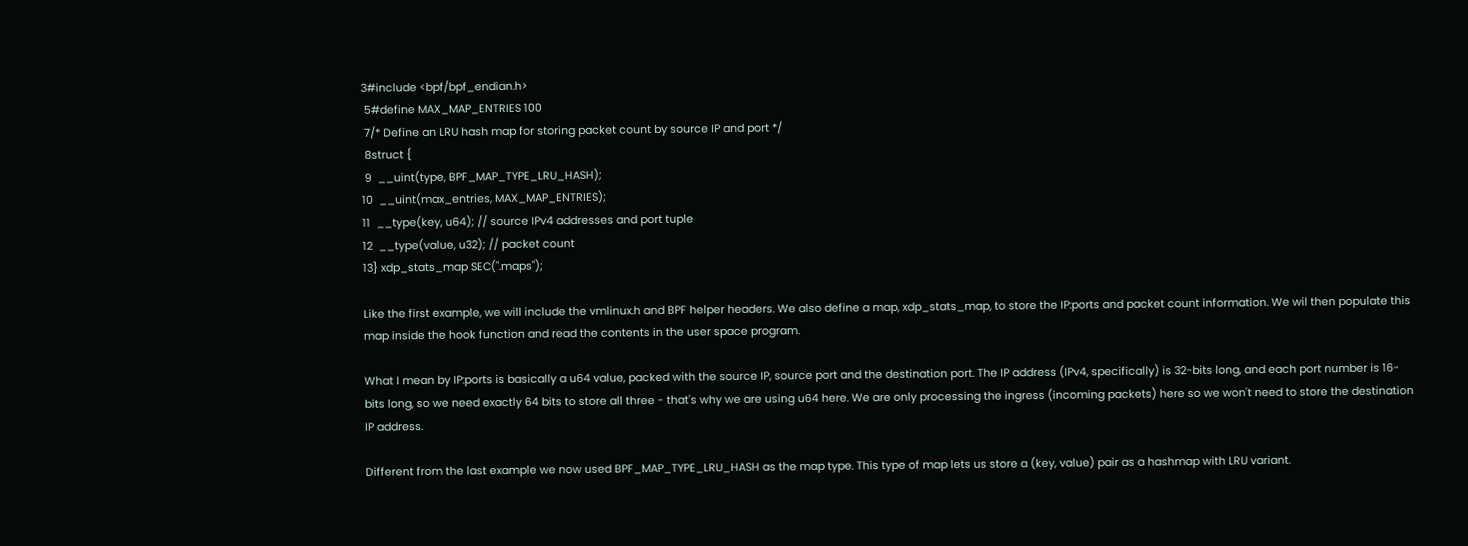3#include <bpf/bpf_endian.h>
 5#define MAX_MAP_ENTRIES 100
 7/* Define an LRU hash map for storing packet count by source IP and port */
 8struct {
 9  __uint(type, BPF_MAP_TYPE_LRU_HASH);
10  __uint(max_entries, MAX_MAP_ENTRIES);
11  __type(key, u64); // source IPv4 addresses and port tuple
12  __type(value, u32); // packet count
13} xdp_stats_map SEC(".maps");

Like the first example, we will include the vmlinux.h and BPF helper headers. We also define a map, xdp_stats_map, to store the IP:ports and packet count information. We wil then populate this map inside the hook function and read the contents in the user space program.

What I mean by IP:ports is basically a u64 value, packed with the source IP, source port and the destination port. The IP address (IPv4, specifically) is 32-bits long, and each port number is 16-bits long, so we need exactly 64 bits to store all three - that's why we are using u64 here. We are only processing the ingress (incoming packets) here so we won't need to store the destination IP address.

Different from the last example we now used BPF_MAP_TYPE_LRU_HASH as the map type. This type of map lets us store a (key, value) pair as a hashmap with LRU variant.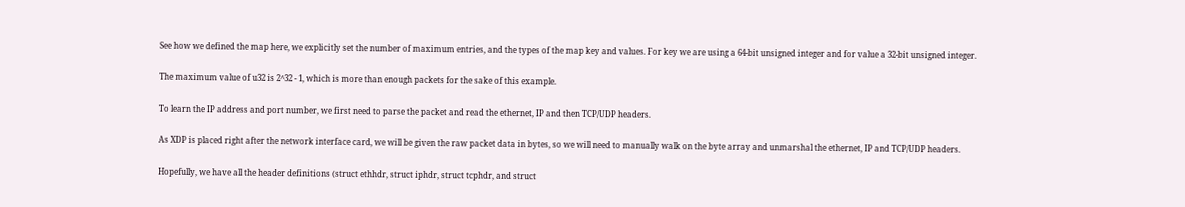See how we defined the map here, we explicitly set the number of maximum entries, and the types of the map key and values. For key we are using a 64-bit unsigned integer and for value a 32-bit unsigned integer.

The maximum value of u32 is 2^32 - 1, which is more than enough packets for the sake of this example.

To learn the IP address and port number, we first need to parse the packet and read the ethernet, IP and then TCP/UDP headers.

As XDP is placed right after the network interface card, we will be given the raw packet data in bytes, so we will need to manually walk on the byte array and unmarshal the ethernet, IP and TCP/UDP headers.

Hopefully, we have all the header definitions (struct ethhdr, struct iphdr, struct tcphdr, and struct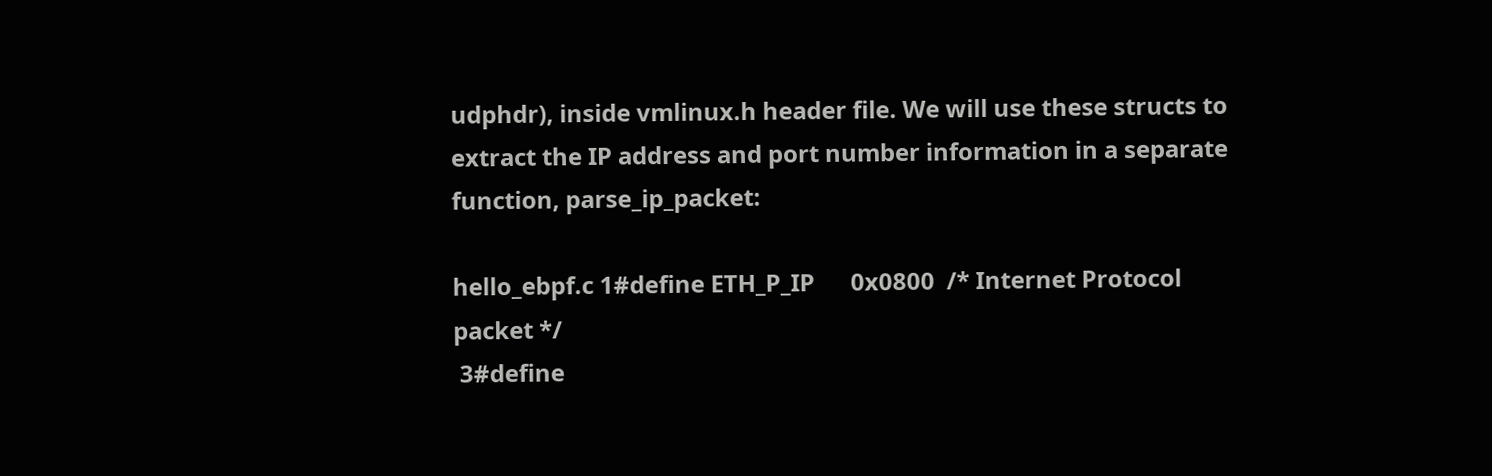udphdr), inside vmlinux.h header file. We will use these structs to extract the IP address and port number information in a separate function, parse_ip_packet:

hello_ebpf.c 1#define ETH_P_IP      0x0800  /* Internet Protocol packet */
 3#define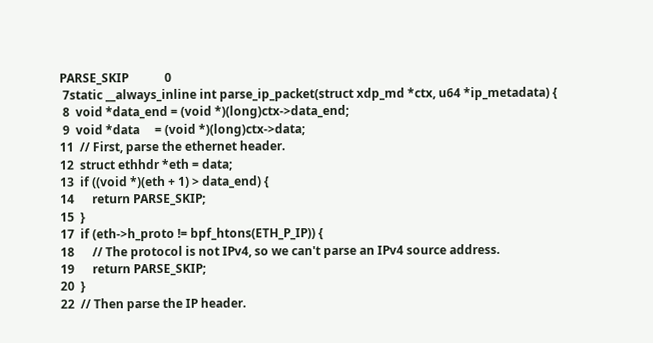PARSE_SKIP            0
 7static __always_inline int parse_ip_packet(struct xdp_md *ctx, u64 *ip_metadata) {
 8  void *data_end = (void *)(long)ctx->data_end;
 9  void *data     = (void *)(long)ctx->data;
11  // First, parse the ethernet header.
12  struct ethhdr *eth = data;
13  if ((void *)(eth + 1) > data_end) {
14      return PARSE_SKIP;
15  }
17  if (eth->h_proto != bpf_htons(ETH_P_IP)) {
18      // The protocol is not IPv4, so we can't parse an IPv4 source address.
19      return PARSE_SKIP;
20  }
22  // Then parse the IP header.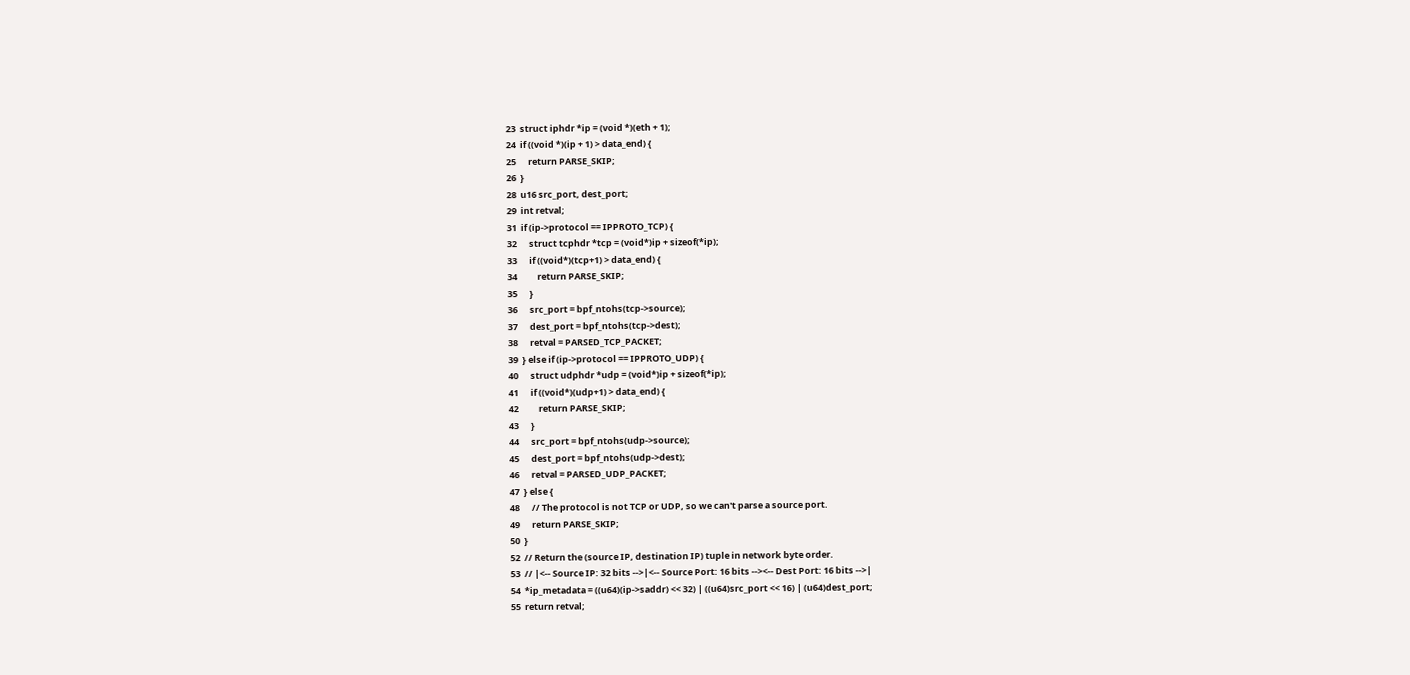23  struct iphdr *ip = (void *)(eth + 1);
24  if ((void *)(ip + 1) > data_end) {
25      return PARSE_SKIP;
26  }
28  u16 src_port, dest_port;
29  int retval;
31  if (ip->protocol == IPPROTO_TCP) {
32      struct tcphdr *tcp = (void*)ip + sizeof(*ip);
33      if ((void*)(tcp+1) > data_end) {
34          return PARSE_SKIP;
35      }
36      src_port = bpf_ntohs(tcp->source);
37      dest_port = bpf_ntohs(tcp->dest);
38      retval = PARSED_TCP_PACKET;
39  } else if (ip->protocol == IPPROTO_UDP) {
40      struct udphdr *udp = (void*)ip + sizeof(*ip);
41      if ((void*)(udp+1) > data_end) {
42          return PARSE_SKIP;
43      }
44      src_port = bpf_ntohs(udp->source);
45      dest_port = bpf_ntohs(udp->dest);
46      retval = PARSED_UDP_PACKET;
47  } else {
48      // The protocol is not TCP or UDP, so we can't parse a source port.
49      return PARSE_SKIP;
50  }
52  // Return the (source IP, destination IP) tuple in network byte order.
53  // |<-- Source IP: 32 bits -->|<-- Source Port: 16 bits --><-- Dest Port: 16 bits -->|
54  *ip_metadata = ((u64)(ip->saddr) << 32) | ((u64)src_port << 16) | (u64)dest_port;
55  return retval;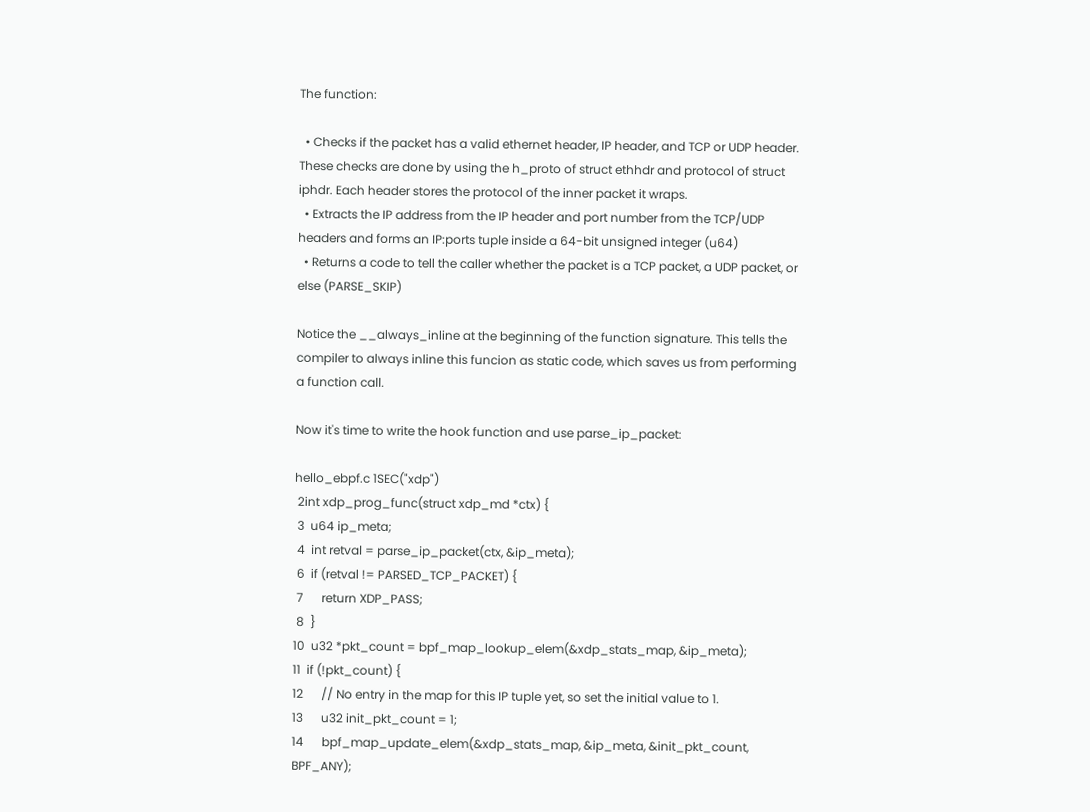The function:

  • Checks if the packet has a valid ethernet header, IP header, and TCP or UDP header. These checks are done by using the h_proto of struct ethhdr and protocol of struct iphdr. Each header stores the protocol of the inner packet it wraps.
  • Extracts the IP address from the IP header and port number from the TCP/UDP headers and forms an IP:ports tuple inside a 64-bit unsigned integer (u64)
  • Returns a code to tell the caller whether the packet is a TCP packet, a UDP packet, or else (PARSE_SKIP)

Notice the __always_inline at the beginning of the function signature. This tells the compiler to always inline this funcion as static code, which saves us from performing a function call.

Now it's time to write the hook function and use parse_ip_packet:

hello_ebpf.c 1SEC("xdp")
 2int xdp_prog_func(struct xdp_md *ctx) {
 3  u64 ip_meta;
 4  int retval = parse_ip_packet(ctx, &ip_meta);
 6  if (retval != PARSED_TCP_PACKET) {
 7      return XDP_PASS;
 8  }
10  u32 *pkt_count = bpf_map_lookup_elem(&xdp_stats_map, &ip_meta);
11  if (!pkt_count) {
12      // No entry in the map for this IP tuple yet, so set the initial value to 1.
13      u32 init_pkt_count = 1;
14      bpf_map_update_elem(&xdp_stats_map, &ip_meta, &init_pkt_count, BPF_ANY);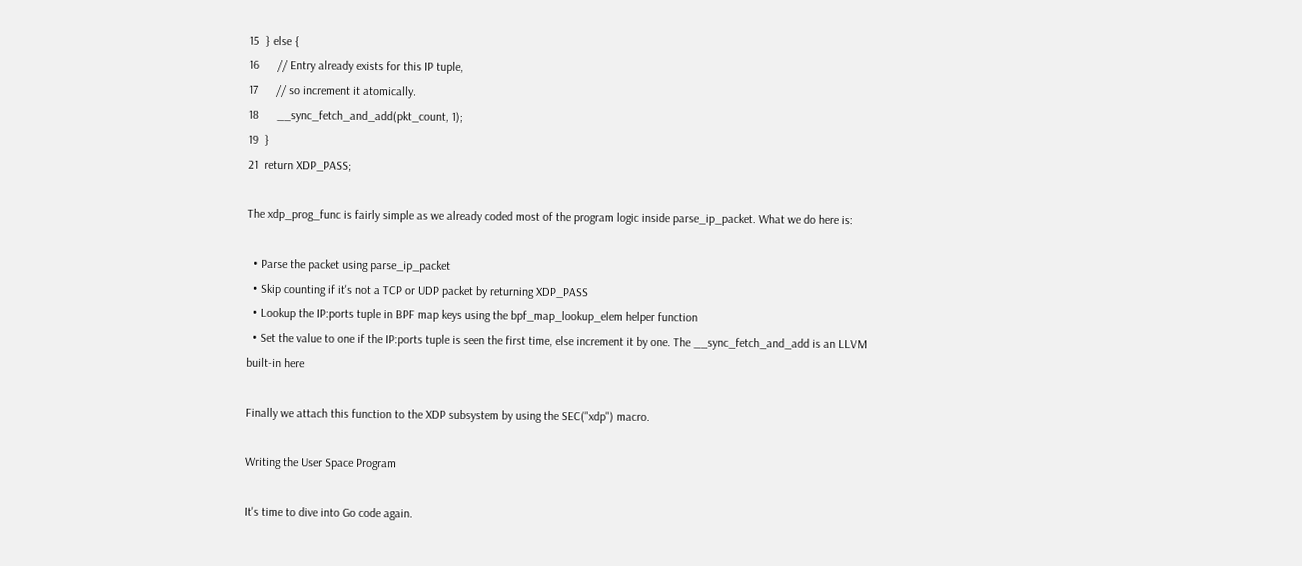15  } else {
16      // Entry already exists for this IP tuple,
17      // so increment it atomically.
18      __sync_fetch_and_add(pkt_count, 1);
19  }
21  return XDP_PASS;

The xdp_prog_func is fairly simple as we already coded most of the program logic inside parse_ip_packet. What we do here is:

  • Parse the packet using parse_ip_packet
  • Skip counting if it's not a TCP or UDP packet by returning XDP_PASS
  • Lookup the IP:ports tuple in BPF map keys using the bpf_map_lookup_elem helper function
  • Set the value to one if the IP:ports tuple is seen the first time, else increment it by one. The __sync_fetch_and_add is an LLVM built-in here

Finally we attach this function to the XDP subsystem by using the SEC("xdp") macro.

Writing the User Space Program

It's time to dive into Go code again.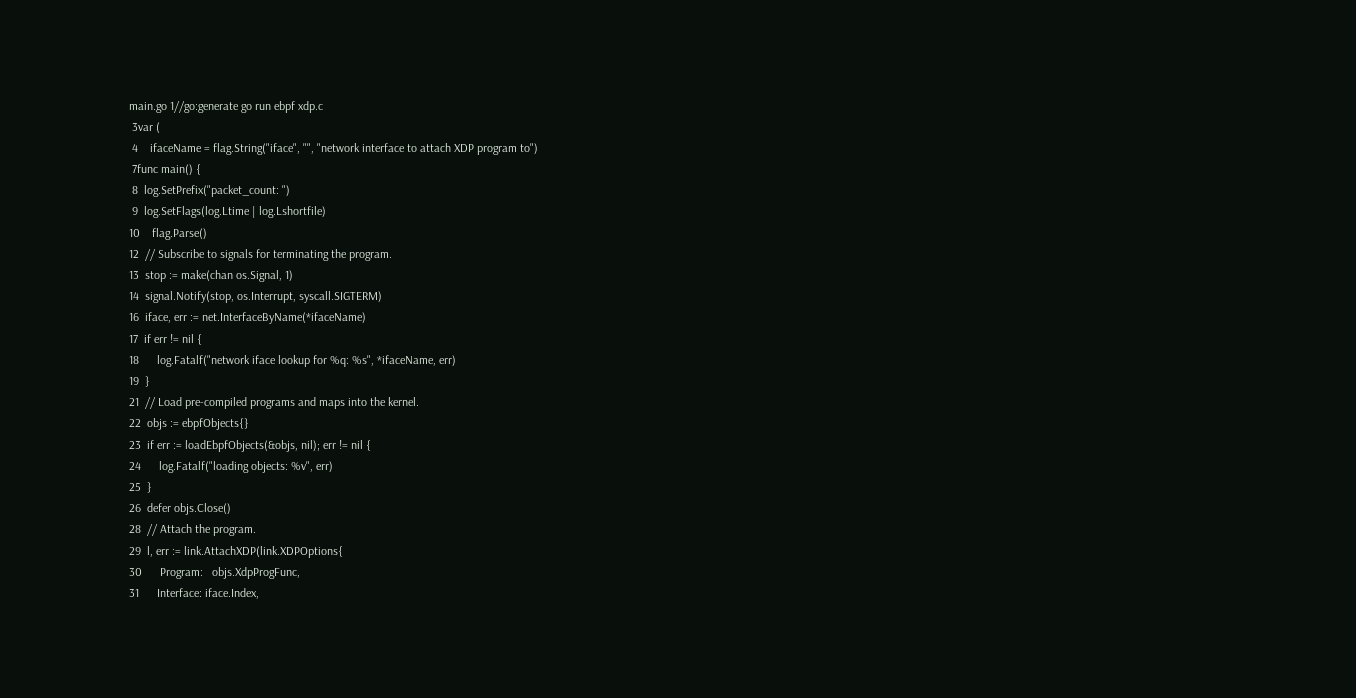main.go 1//go:generate go run ebpf xdp.c
 3var (
 4    ifaceName = flag.String("iface", "", "network interface to attach XDP program to")
 7func main() {
 8  log.SetPrefix("packet_count: ")
 9  log.SetFlags(log.Ltime | log.Lshortfile)
10    flag.Parse()
12  // Subscribe to signals for terminating the program.
13  stop := make(chan os.Signal, 1)
14  signal.Notify(stop, os.Interrupt, syscall.SIGTERM)
16  iface, err := net.InterfaceByName(*ifaceName)
17  if err != nil {
18      log.Fatalf("network iface lookup for %q: %s", *ifaceName, err)
19  }
21  // Load pre-compiled programs and maps into the kernel.
22  objs := ebpfObjects{}
23  if err := loadEbpfObjects(&objs, nil); err != nil {
24      log.Fatalf("loading objects: %v", err)
25  }
26  defer objs.Close()
28  // Attach the program.
29  l, err := link.AttachXDP(link.XDPOptions{
30      Program:   objs.XdpProgFunc,
31      Interface: iface.Index,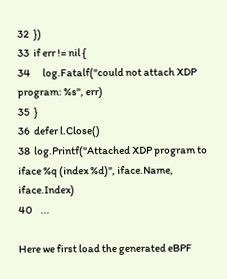32  })
33  if err != nil {
34      log.Fatalf("could not attach XDP program: %s", err)
35  }
36  defer l.Close()
38  log.Printf("Attached XDP program to iface %q (index %d)", iface.Name, iface.Index)
40    ...

Here we first load the generated eBPF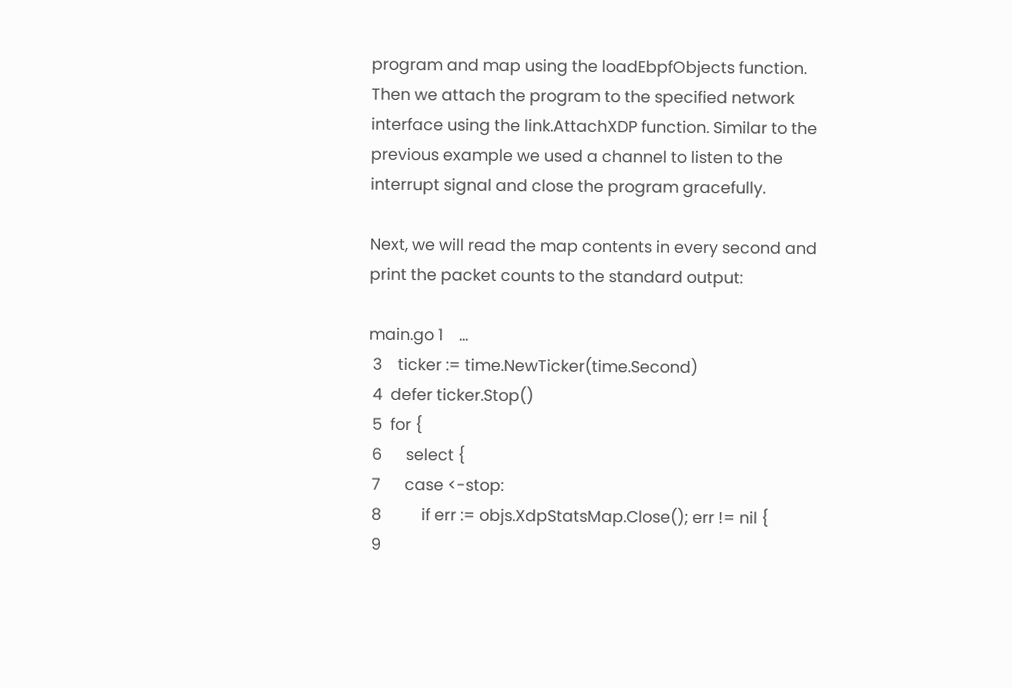program and map using the loadEbpfObjects function. Then we attach the program to the specified network interface using the link.AttachXDP function. Similar to the previous example we used a channel to listen to the interrupt signal and close the program gracefully.

Next, we will read the map contents in every second and print the packet counts to the standard output:

main.go 1    ...
 3    ticker := time.NewTicker(time.Second)
 4  defer ticker.Stop()
 5  for {
 6      select {
 7      case <-stop:
 8          if err := objs.XdpStatsMap.Close(); err != nil {
 9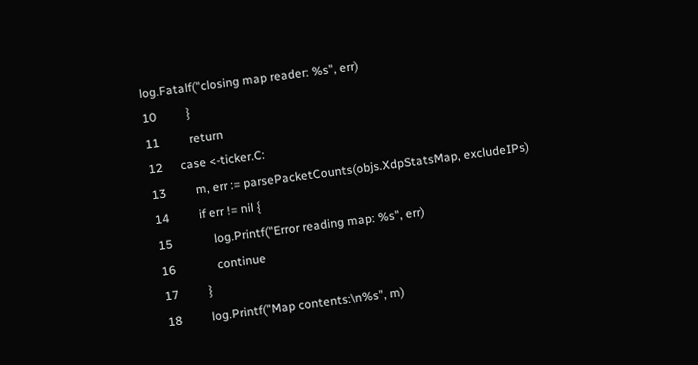log.Fatalf("closing map reader: %s", err)
10          }
11          return
12      case <-ticker.C:
13          m, err := parsePacketCounts(objs.XdpStatsMap, excludeIPs)
14          if err != nil {
15              log.Printf("Error reading map: %s", err)
16              continue
17          }
18          log.Printf("Map contents:\n%s", m)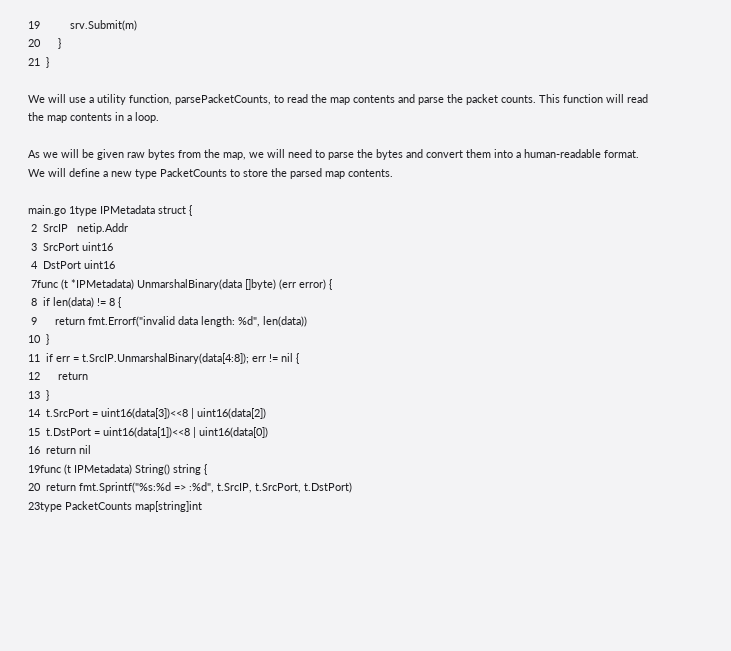19          srv.Submit(m)
20      }
21  }

We will use a utility function, parsePacketCounts, to read the map contents and parse the packet counts. This function will read the map contents in a loop.

As we will be given raw bytes from the map, we will need to parse the bytes and convert them into a human-readable format. We will define a new type PacketCounts to store the parsed map contents.

main.go 1type IPMetadata struct {
 2  SrcIP   netip.Addr
 3  SrcPort uint16
 4  DstPort uint16
 7func (t *IPMetadata) UnmarshalBinary(data []byte) (err error) {
 8  if len(data) != 8 {
 9      return fmt.Errorf("invalid data length: %d", len(data))
10  }
11  if err = t.SrcIP.UnmarshalBinary(data[4:8]); err != nil {
12      return
13  }
14  t.SrcPort = uint16(data[3])<<8 | uint16(data[2])
15  t.DstPort = uint16(data[1])<<8 | uint16(data[0])
16  return nil
19func (t IPMetadata) String() string {
20  return fmt.Sprintf("%s:%d => :%d", t.SrcIP, t.SrcPort, t.DstPort)
23type PacketCounts map[string]int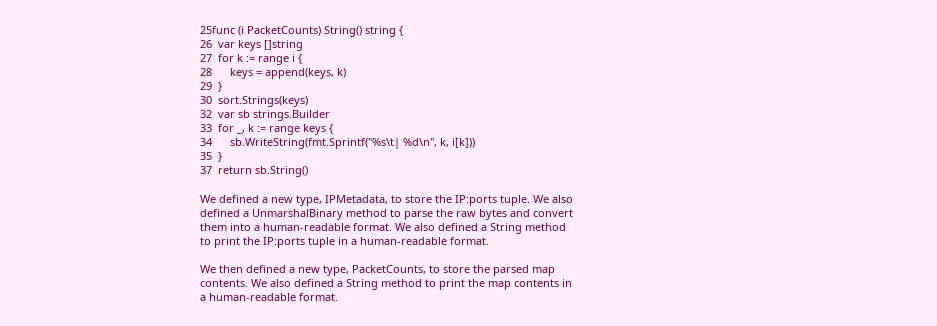25func (i PacketCounts) String() string {
26  var keys []string
27  for k := range i {
28      keys = append(keys, k)
29  }
30  sort.Strings(keys)
32  var sb strings.Builder
33  for _, k := range keys {
34      sb.WriteString(fmt.Sprintf("%s\t| %d\n", k, i[k]))
35  }
37  return sb.String()

We defined a new type, IPMetadata, to store the IP:ports tuple. We also defined a UnmarshalBinary method to parse the raw bytes and convert them into a human-readable format. We also defined a String method to print the IP:ports tuple in a human-readable format.

We then defined a new type, PacketCounts, to store the parsed map contents. We also defined a String method to print the map contents in a human-readable format.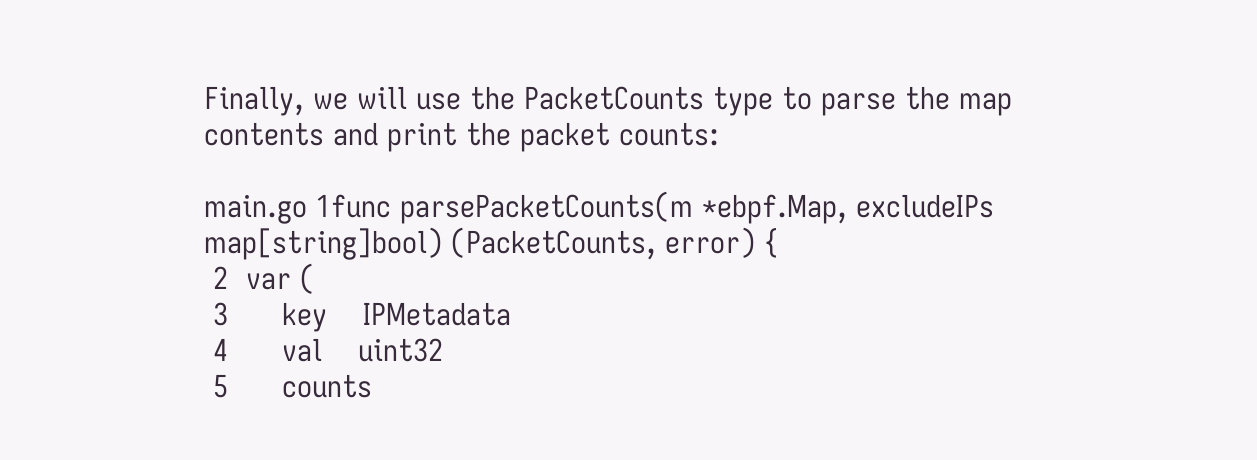Finally, we will use the PacketCounts type to parse the map contents and print the packet counts:

main.go 1func parsePacketCounts(m *ebpf.Map, excludeIPs map[string]bool) (PacketCounts, error) {
 2  var (
 3      key    IPMetadata
 4      val    uint32
 5      counts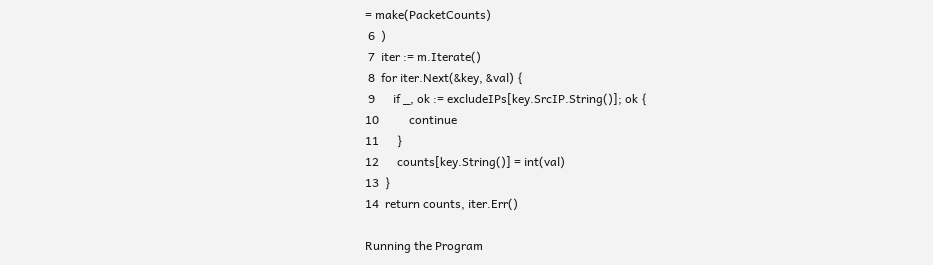= make(PacketCounts)
 6  )
 7  iter := m.Iterate()
 8  for iter.Next(&key, &val) {
 9      if _, ok := excludeIPs[key.SrcIP.String()]; ok {
10          continue
11      }
12      counts[key.String()] = int(val)
13  }
14  return counts, iter.Err()

Running the Program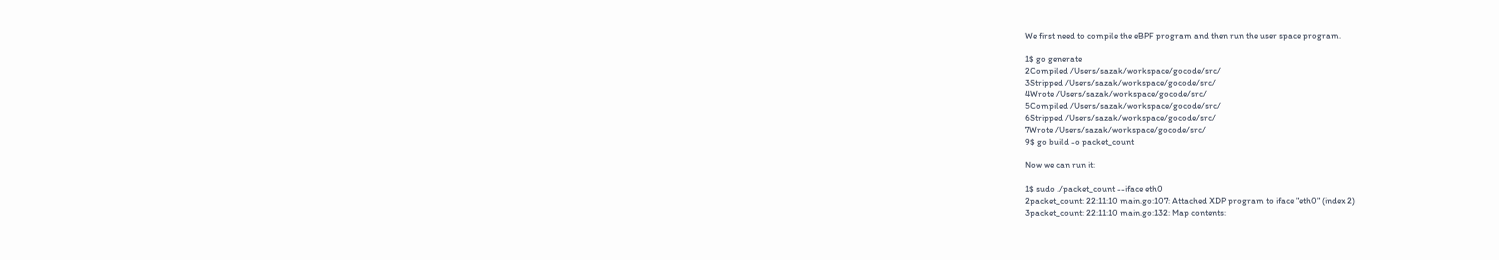We first need to compile the eBPF program and then run the user space program.

1$ go generate
2Compiled /Users/sazak/workspace/gocode/src/
3Stripped /Users/sazak/workspace/gocode/src/
4Wrote /Users/sazak/workspace/gocode/src/
5Compiled /Users/sazak/workspace/gocode/src/
6Stripped /Users/sazak/workspace/gocode/src/
7Wrote /Users/sazak/workspace/gocode/src/
9$ go build -o packet_count

Now we can run it:

1$ sudo ./packet_count --iface eth0
2packet_count: 22:11:10 main.go:107: Attached XDP program to iface "eth0" (index 2)
3packet_count: 22:11:10 main.go:132: Map contents: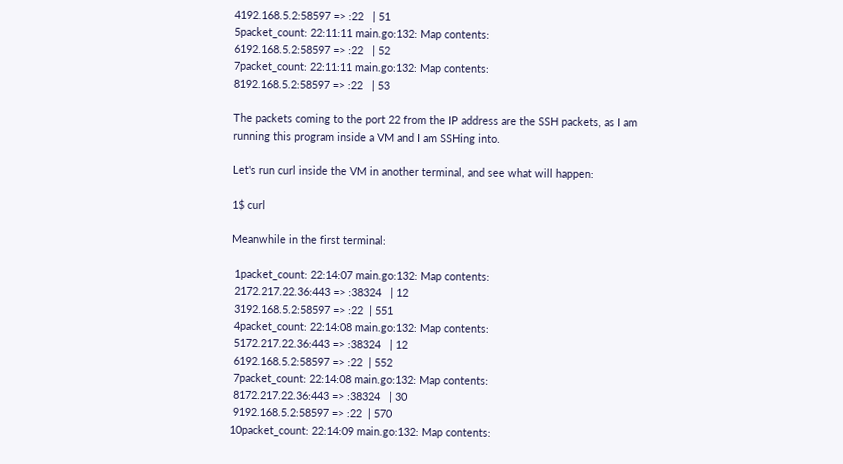4192.168.5.2:58597 => :22   | 51
5packet_count: 22:11:11 main.go:132: Map contents:
6192.168.5.2:58597 => :22   | 52
7packet_count: 22:11:11 main.go:132: Map contents:
8192.168.5.2:58597 => :22   | 53

The packets coming to the port 22 from the IP address are the SSH packets, as I am running this program inside a VM and I am SSHing into.

Let's run curl inside the VM in another terminal, and see what will happen:

1$ curl

Meanwhile in the first terminal:

 1packet_count: 22:14:07 main.go:132: Map contents:
 2172.217.22.36:443 => :38324   | 12
 3192.168.5.2:58597 => :22  | 551
 4packet_count: 22:14:08 main.go:132: Map contents:
 5172.217.22.36:443 => :38324   | 12
 6192.168.5.2:58597 => :22  | 552
 7packet_count: 22:14:08 main.go:132: Map contents:
 8172.217.22.36:443 => :38324   | 30
 9192.168.5.2:58597 => :22  | 570
10packet_count: 22:14:09 main.go:132: Map contents: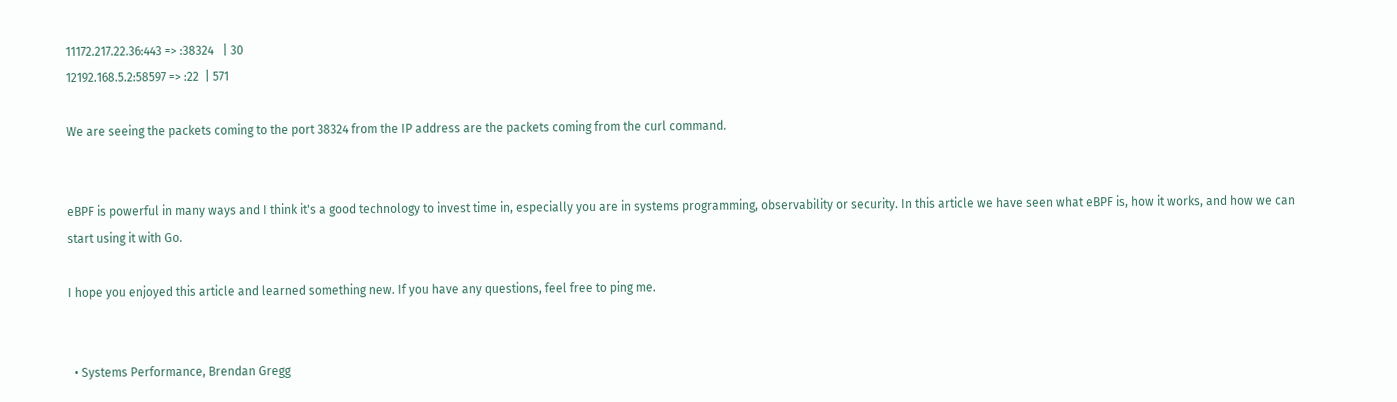11172.217.22.36:443 => :38324   | 30
12192.168.5.2:58597 => :22  | 571

We are seeing the packets coming to the port 38324 from the IP address are the packets coming from the curl command.


eBPF is powerful in many ways and I think it's a good technology to invest time in, especially you are in systems programming, observability or security. In this article we have seen what eBPF is, how it works, and how we can start using it with Go.

I hope you enjoyed this article and learned something new. If you have any questions, feel free to ping me.


  • Systems Performance, Brendan Gregg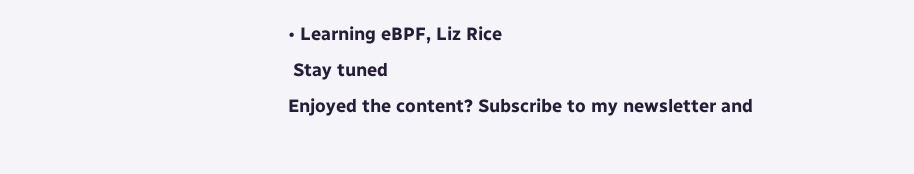• Learning eBPF, Liz Rice
 Stay tuned
Enjoyed the content? Subscribe to my newsletter and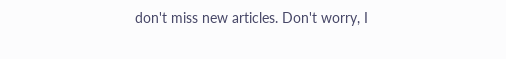don't miss new articles. Don't worry, I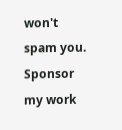won't spam you.
Sponsor my work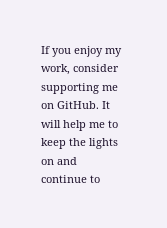If you enjoy my work, consider supporting me on GitHub. It will help me to keep the lights on and continue to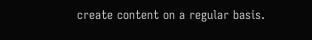create content on a regular basis.